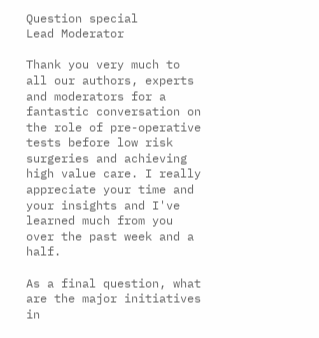Question special
Lead Moderator

Thank you very much to all our authors, experts and moderators for a fantastic conversation on the role of pre-operative tests before low risk surgeries and achieving high value care. I really appreciate your time and your insights and I've learned much from you over the past week and a half.

As a final question, what are the major initiatives in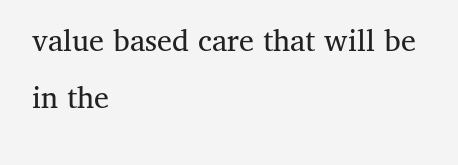value based care that will be in the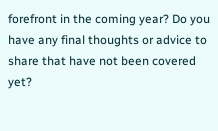forefront in the coming year? Do you have any final thoughts or advice to share that have not been covered yet?